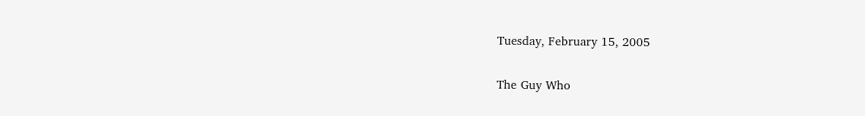Tuesday, February 15, 2005

The Guy Who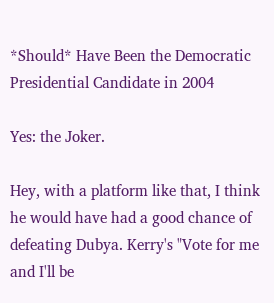*Should* Have Been the Democratic Presidential Candidate in 2004

Yes: the Joker.

Hey, with a platform like that, I think he would have had a good chance of defeating Dubya. Kerry's "Vote for me and I'll be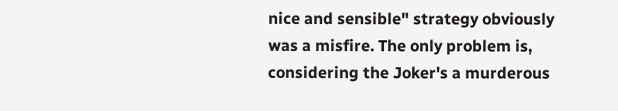nice and sensible" strategy obviously was a misfire. The only problem is, considering the Joker's a murderous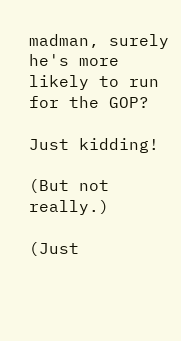madman, surely he's more likely to run for the GOP?

Just kidding!

(But not really.)

(Just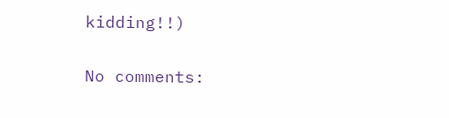kidding!!)

No comments: